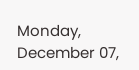Monday, December 07,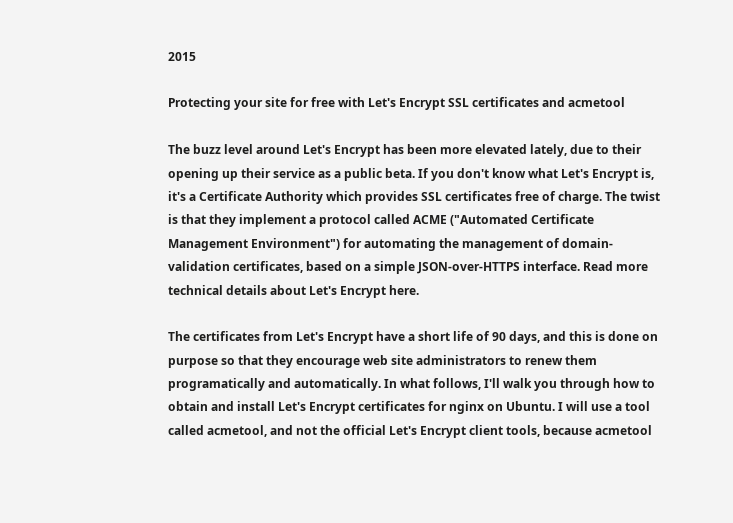2015

Protecting your site for free with Let's Encrypt SSL certificates and acmetool

The buzz level around Let's Encrypt has been more elevated lately, due to their opening up their service as a public beta. If you don't know what Let's Encrypt is, it's a Certificate Authority which provides SSL certificates free of charge. The twist is that they implement a protocol called ACME ("Automated Certificate Management Environment") for automating the management of domain-validation certificates, based on a simple JSON-over-HTTPS interface. Read more technical details about Let's Encrypt here.

The certificates from Let's Encrypt have a short life of 90 days, and this is done on purpose so that they encourage web site administrators to renew them programatically and automatically. In what follows, I'll walk you through how to obtain and install Let's Encrypt certificates for nginx on Ubuntu. I will use a tool called acmetool, and not the official Let's Encrypt client tools, because acmetool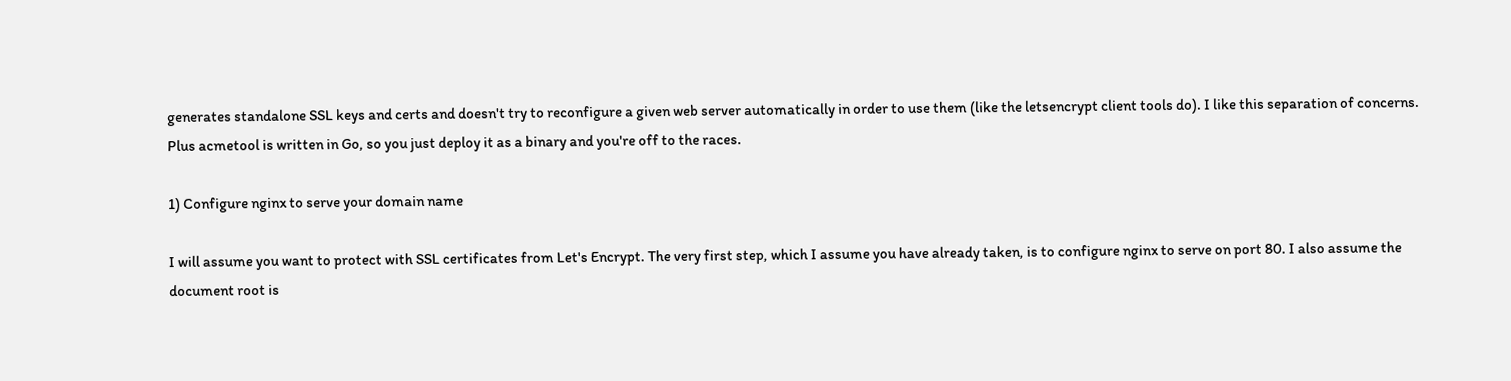generates standalone SSL keys and certs and doesn't try to reconfigure a given web server automatically in order to use them (like the letsencrypt client tools do). I like this separation of concerns. Plus acmetool is written in Go, so you just deploy it as a binary and you're off to the races.

1) Configure nginx to serve your domain name

I will assume you want to protect with SSL certificates from Let's Encrypt. The very first step, which I assume you have already taken, is to configure nginx to serve on port 80. I also assume the document root is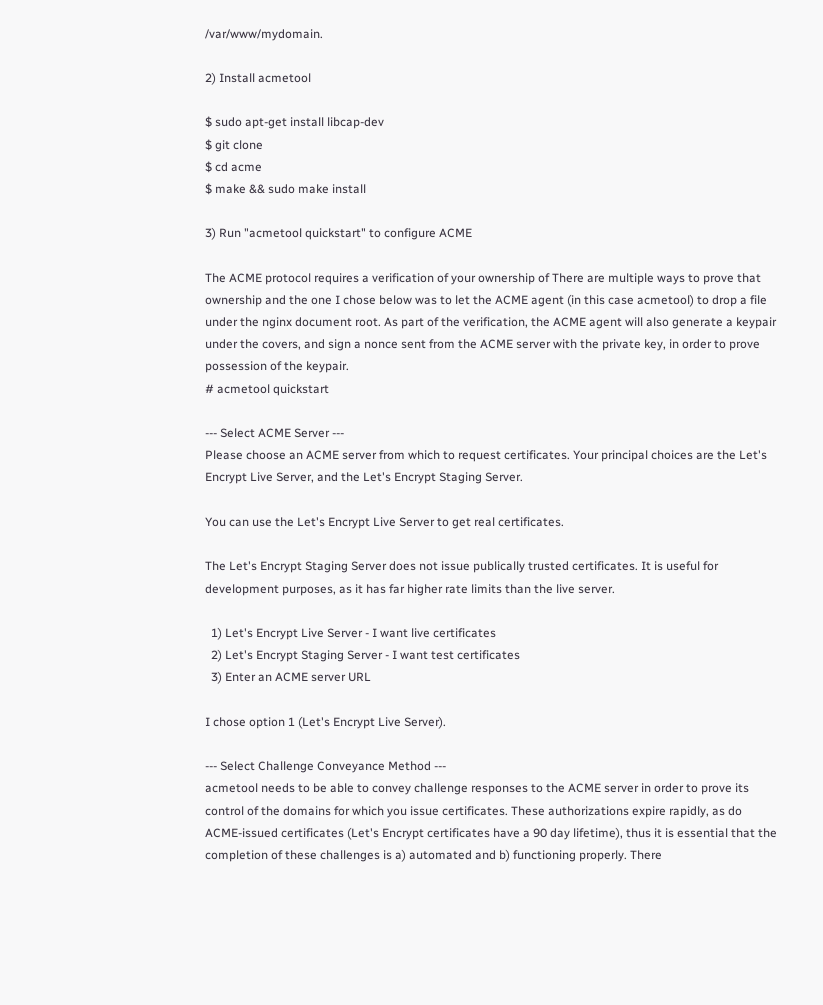/var/www/mydomain.

2) Install acmetool

$ sudo apt-get install libcap-dev
$ git clone
$ cd acme
$ make && sudo make install

3) Run "acmetool quickstart" to configure ACME

The ACME protocol requires a verification of your ownership of There are multiple ways to prove that ownership and the one I chose below was to let the ACME agent (in this case acmetool) to drop a file under the nginx document root. As part of the verification, the ACME agent will also generate a keypair under the covers, and sign a nonce sent from the ACME server with the private key, in order to prove possession of the keypair.
# acmetool quickstart

--- Select ACME Server ---
Please choose an ACME server from which to request certificates. Your principal choices are the Let's Encrypt Live Server, and the Let's Encrypt Staging Server.

You can use the Let's Encrypt Live Server to get real certificates.

The Let's Encrypt Staging Server does not issue publically trusted certificates. It is useful for development purposes, as it has far higher rate limits than the live server.

  1) Let's Encrypt Live Server - I want live certificates
  2) Let's Encrypt Staging Server - I want test certificates
  3) Enter an ACME server URL

I chose option 1 (Let's Encrypt Live Server).

--- Select Challenge Conveyance Method ---
acmetool needs to be able to convey challenge responses to the ACME server in order to prove its control of the domains for which you issue certificates. These authorizations expire rapidly, as do ACME-issued certificates (Let's Encrypt certificates have a 90 day lifetime), thus it is essential that the completion of these challenges is a) automated and b) functioning properly. There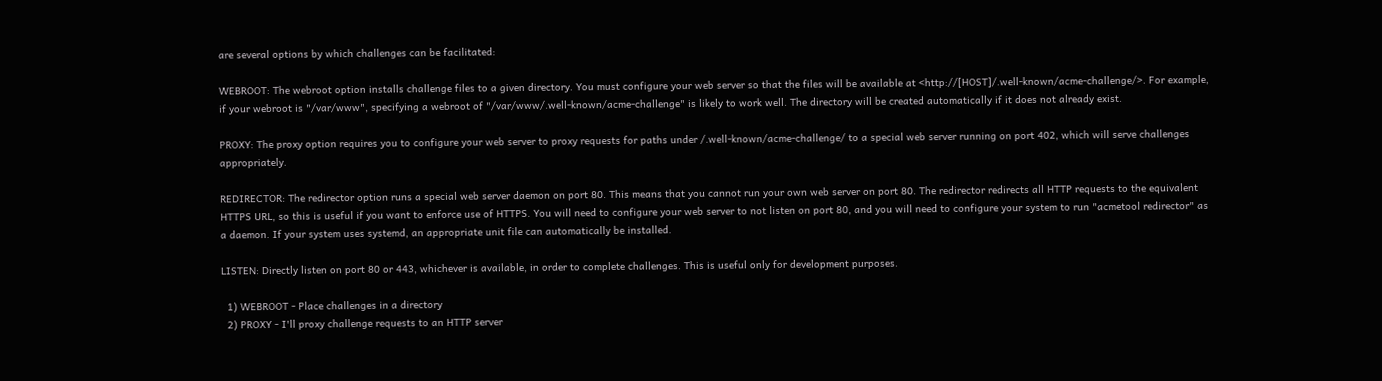are several options by which challenges can be facilitated:

WEBROOT: The webroot option installs challenge files to a given directory. You must configure your web server so that the files will be available at <http://[HOST]/.well-known/acme-challenge/>. For example, if your webroot is "/var/www", specifying a webroot of "/var/www/.well-known/acme-challenge" is likely to work well. The directory will be created automatically if it does not already exist.

PROXY: The proxy option requires you to configure your web server to proxy requests for paths under /.well-known/acme-challenge/ to a special web server running on port 402, which will serve challenges appropriately.

REDIRECTOR: The redirector option runs a special web server daemon on port 80. This means that you cannot run your own web server on port 80. The redirector redirects all HTTP requests to the equivalent HTTPS URL, so this is useful if you want to enforce use of HTTPS. You will need to configure your web server to not listen on port 80, and you will need to configure your system to run "acmetool redirector" as a daemon. If your system uses systemd, an appropriate unit file can automatically be installed.

LISTEN: Directly listen on port 80 or 443, whichever is available, in order to complete challenges. This is useful only for development purposes.

  1) WEBROOT - Place challenges in a directory
  2) PROXY - I'll proxy challenge requests to an HTTP server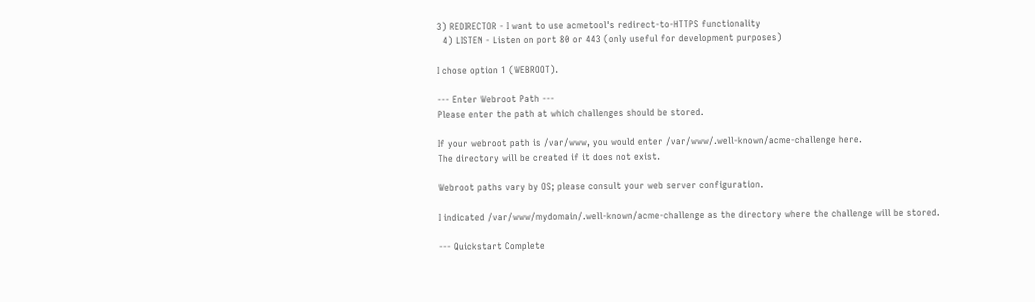3) REDIRECTOR - I want to use acmetool's redirect-to-HTTPS functionality
  4) LISTEN - Listen on port 80 or 443 (only useful for development purposes)

I chose option 1 (WEBROOT).

--- Enter Webroot Path ---
Please enter the path at which challenges should be stored.

If your webroot path is /var/www, you would enter /var/www/.well-known/acme-challenge here.
The directory will be created if it does not exist.

Webroot paths vary by OS; please consult your web server configuration.

I indicated /var/www/mydomain/.well-known/acme-challenge as the directory where the challenge will be stored.

--- Quickstart Complete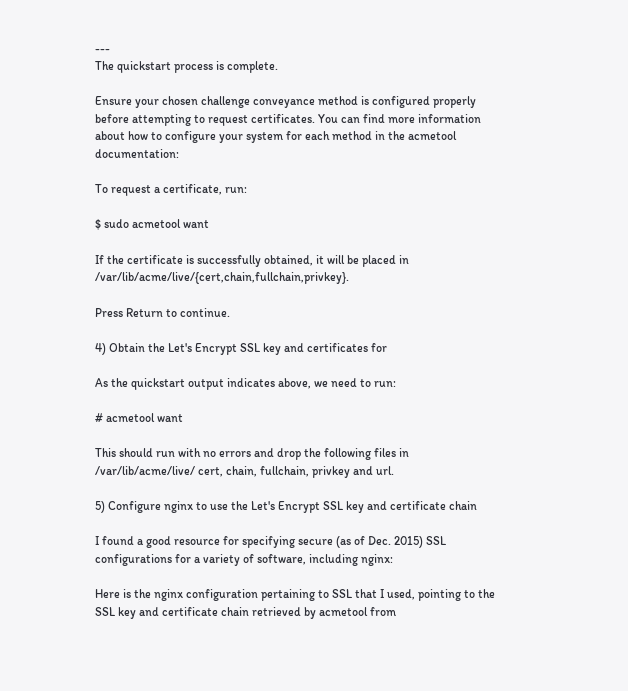---
The quickstart process is complete.

Ensure your chosen challenge conveyance method is configured properly before attempting to request certificates. You can find more information about how to configure your system for each method in the acmetool documentation:

To request a certificate, run:

$ sudo acmetool want

If the certificate is successfully obtained, it will be placed in /var/lib/acme/live/{cert,chain,fullchain,privkey}.

Press Return to continue.

4) Obtain the Let's Encrypt SSL key and certificates for

As the quickstart output indicates above, we need to run:

# acmetool want

This should run with no errors and drop the following files in /var/lib/acme/live/ cert, chain, fullchain, privkey and url.

5) Configure nginx to use the Let's Encrypt SSL key and certificate chain

I found a good resource for specifying secure (as of Dec. 2015) SSL configurations for a variety of software, including nginx:

Here is the nginx configuration pertaining to SSL that I used, pointing to the SSL key and certificate chain retrieved by acmetool from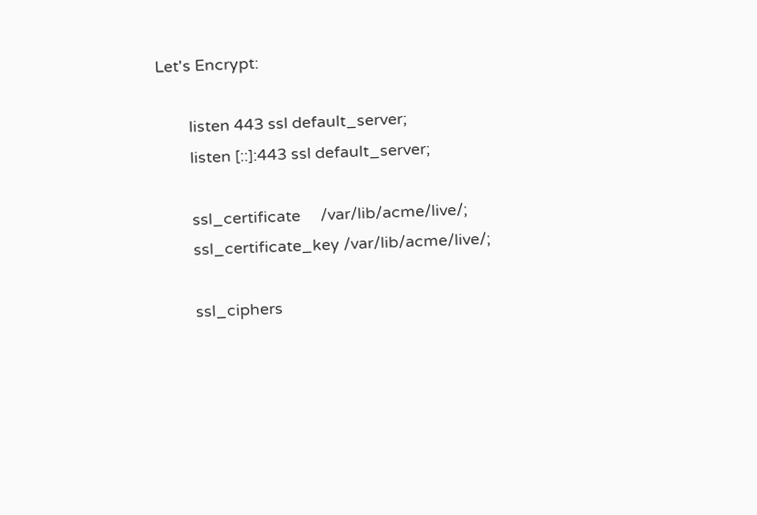Let's Encrypt:

        listen 443 ssl default_server;
        listen [::]:443 ssl default_server;

        ssl_certificate     /var/lib/acme/live/;
        ssl_certificate_key /var/lib/acme/live/;

        ssl_ciphers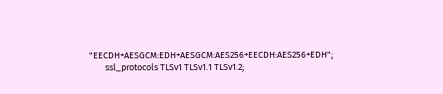"EECDH+AESGCM:EDH+AESGCM:AES256+EECDH:AES256+EDH";
        ssl_protocols TLSv1 TLSv1.1 TLSv1.2;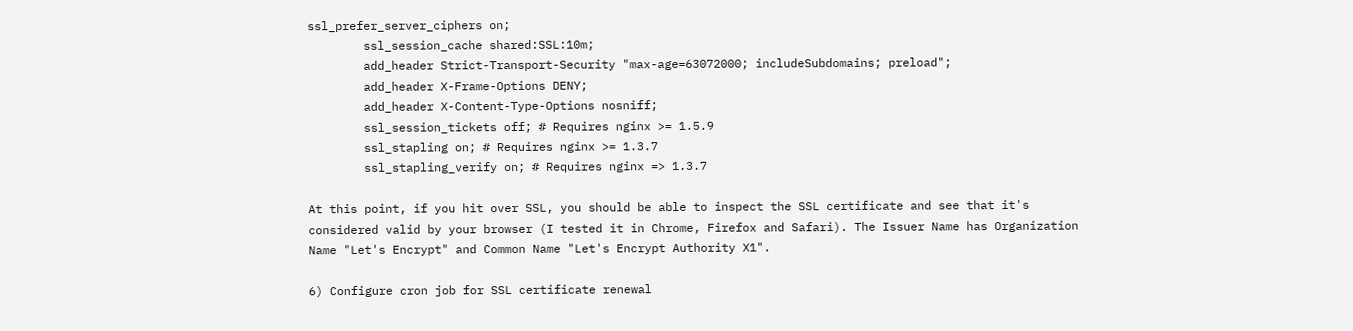ssl_prefer_server_ciphers on;
        ssl_session_cache shared:SSL:10m;
        add_header Strict-Transport-Security "max-age=63072000; includeSubdomains; preload";
        add_header X-Frame-Options DENY;
        add_header X-Content-Type-Options nosniff;
        ssl_session_tickets off; # Requires nginx >= 1.5.9
        ssl_stapling on; # Requires nginx >= 1.3.7
        ssl_stapling_verify on; # Requires nginx => 1.3.7

At this point, if you hit over SSL, you should be able to inspect the SSL certificate and see that it's considered valid by your browser (I tested it in Chrome, Firefox and Safari). The Issuer Name has Organization Name "Let's Encrypt" and Common Name "Let's Encrypt Authority X1".

6) Configure cron job for SSL certificate renewal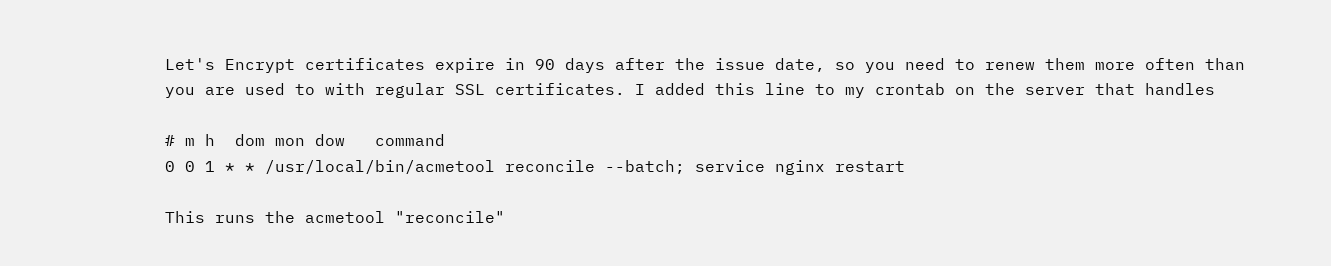Let's Encrypt certificates expire in 90 days after the issue date, so you need to renew them more often than you are used to with regular SSL certificates. I added this line to my crontab on the server that handles

# m h  dom mon dow   command
0 0 1 * * /usr/local/bin/acmetool reconcile --batch; service nginx restart

This runs the acmetool "reconcile"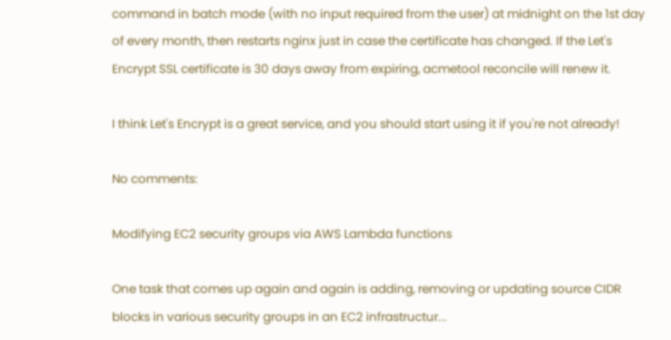command in batch mode (with no input required from the user) at midnight on the 1st day of every month, then restarts nginx just in case the certificate has changed. If the Let's Encrypt SSL certificate is 30 days away from expiring, acmetool reconcile will renew it.

I think Let's Encrypt is a great service, and you should start using it if you're not already!

No comments:

Modifying EC2 security groups via AWS Lambda functions

One task that comes up again and again is adding, removing or updating source CIDR blocks in various security groups in an EC2 infrastructur...